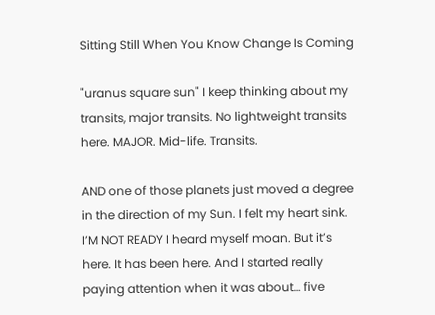Sitting Still When You Know Change Is Coming

"uranus square sun" I keep thinking about my transits, major transits. No lightweight transits here. MAJOR. Mid-life. Transits.

AND one of those planets just moved a degree in the direction of my Sun. I felt my heart sink. I’M NOT READY I heard myself moan. But it’s here. It has been here. And I started really paying attention when it was about… five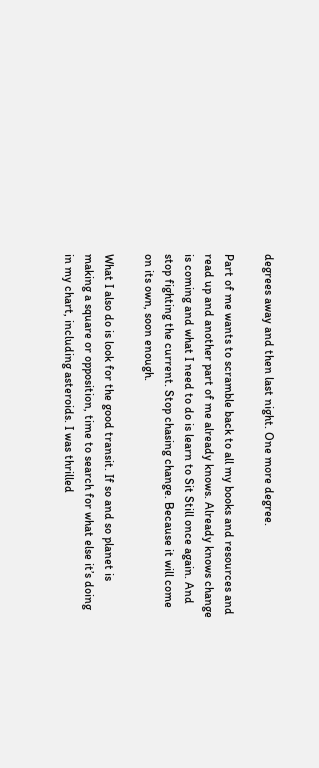degrees away and then last night. One more degree.

Part of me wants to scramble back to all my books and resources and read up and another part of me already knows. Already knows change is coming and what I need to do is learn to Sit Still once again. And stop fighting the current. Stop chasing change. Because it will come on its own, soon enough.

What I also do is look for the good transit. If so and so planet is making a square or opposition, time to search for what else it’s doing in my chart, including asteroids. I was thrilled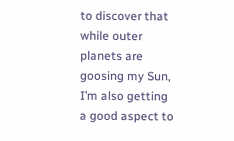to discover that while outer planets are goosing my Sun, I’m also getting a good aspect to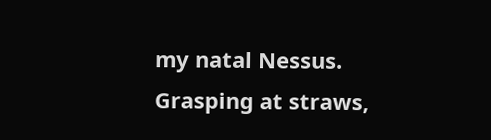my natal Nessus. Grasping at straws,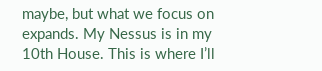maybe, but what we focus on expands. My Nessus is in my 10th House. This is where I’ll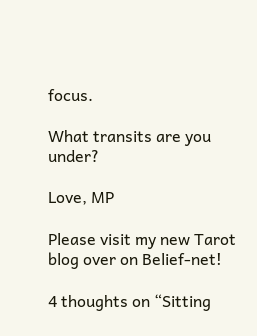focus.

What transits are you under?

Love, MP

Please visit my new Tarot blog over on Belief-net!

4 thoughts on “Sitting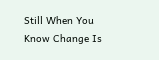Still When You Know Change Is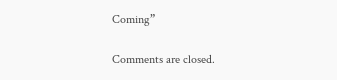Coming”

Comments are closed.